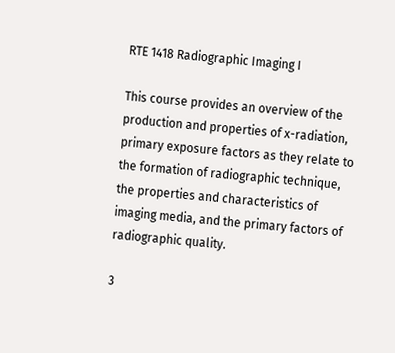RTE 1418 Radiographic Imaging I

This course provides an overview of the production and properties of x-radiation, primary exposure factors as they relate to the formation of radiographic technique, the properties and characteristics of imaging media, and the primary factors of radiographic quality.

3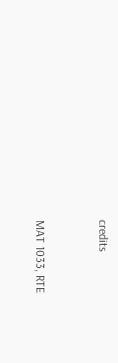credits


MAT 1033, RTE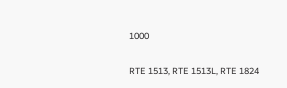1000


RTE 1513, RTE 1513L, RTE 1824